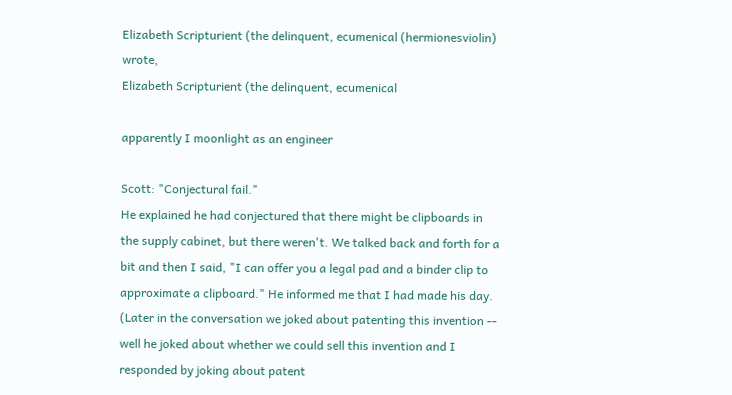Elizabeth Scripturient (the delinquent, ecumenical (hermionesviolin) wrote,
Elizabeth Scripturient (the delinquent, ecumenical

apparently I moonlight as an engineer

Scott: "Conjectural fail."
He explained he had conjectured that there might be clipboards in the supply cabinet, but there weren't. We talked back and forth for a bit and then I said, "I can offer you a legal pad and a binder clip to approximate a clipboard." He informed me that I had made his day. (Later in the conversation we joked about patenting this invention -- well he joked about whether we could sell this invention and I responded by joking about patent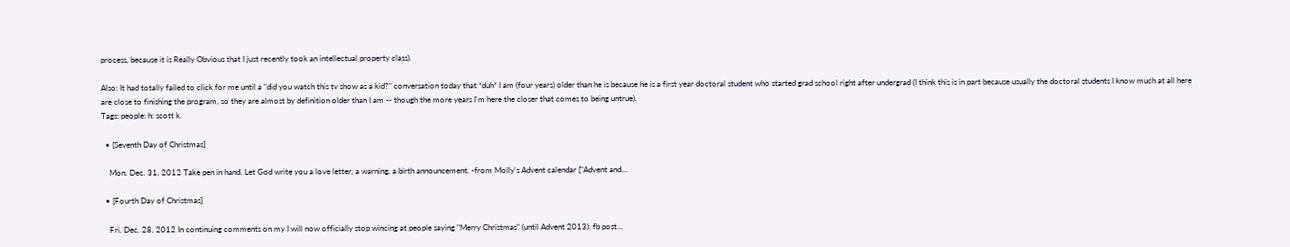process, because it is Really Obvious that I just recently took an intellectual property class).

Also: It had totally failed to click for me until a "did you watch this tv show as a kid?" conversation today that *duh* I am (four years) older than he is because he is a first year doctoral student who started grad school right after undergrad (I think this is in part because usually the doctoral students I know much at all here are close to finishing the program, so they are almost by definition older than I am -- though the more years I'm here the closer that comes to being untrue).
Tags: people: h: scott k.

  • [Seventh Day of Christmas]

    Mon. Dec. 31, 2012 Take pen in hand. Let God write you a love letter, a warning, a birth announcement. -from Molly's Advent calendar ["Advent and…

  • [Fourth Day of Christmas]

    Fri. Dec. 28, 2012 In continuing comments on my I will now officially stop wincing at people saying "Merry Christmas" (until Advent 2013). fb post…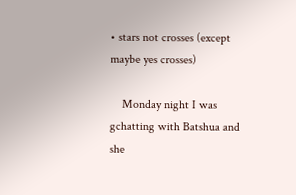• stars not crosses (except maybe yes crosses)

    Monday night I was gchatting with Batshua and she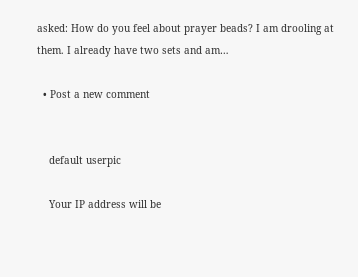asked: How do you feel about prayer beads? I am drooling at them. I already have two sets and am…

  • Post a new comment


    default userpic

    Your IP address will be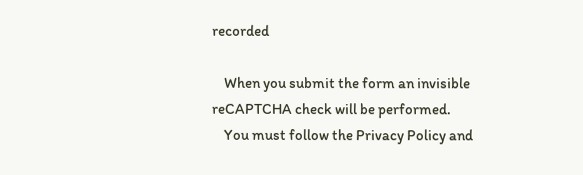recorded

    When you submit the form an invisible reCAPTCHA check will be performed.
    You must follow the Privacy Policy and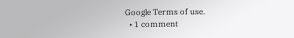Google Terms of use.
  • 1 comment